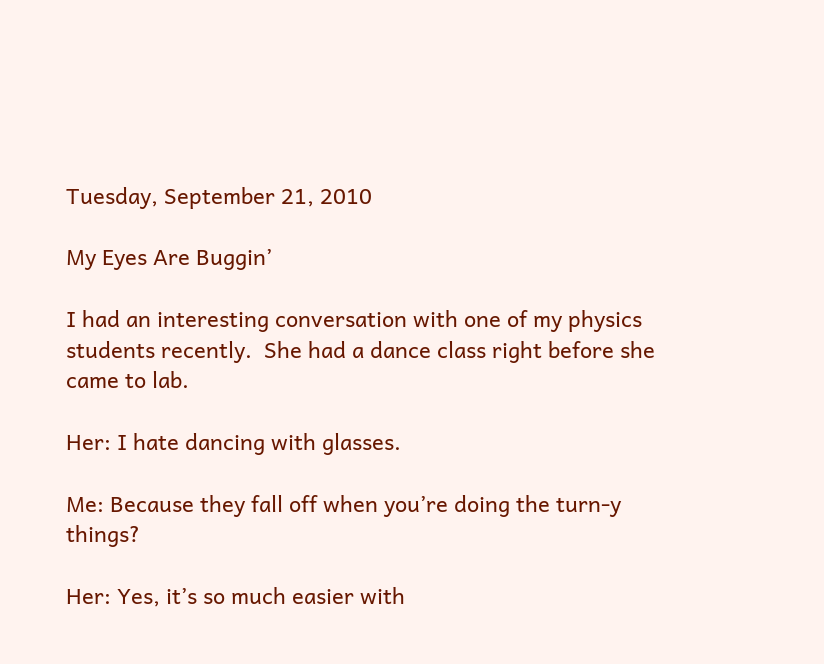Tuesday, September 21, 2010

My Eyes Are Buggin’

I had an interesting conversation with one of my physics students recently.  She had a dance class right before she came to lab.

Her: I hate dancing with glasses.

Me: Because they fall off when you’re doing the turn-y things?

Her: Yes, it’s so much easier with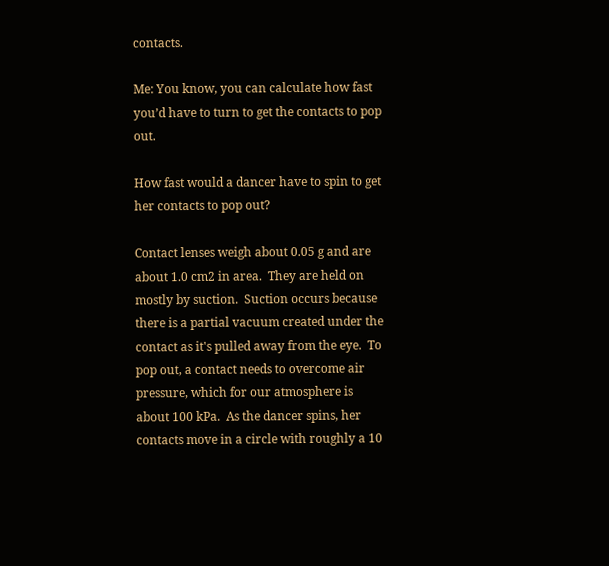contacts.

Me: You know, you can calculate how fast you’d have to turn to get the contacts to pop out.

How fast would a dancer have to spin to get her contacts to pop out?

Contact lenses weigh about 0.05 g and are about 1.0 cm2 in area.  They are held on mostly by suction.  Suction occurs because there is a partial vacuum created under the contact as it's pulled away from the eye.  To pop out, a contact needs to overcome air pressure, which for our atmosphere is about 100 kPa.  As the dancer spins, her contacts move in a circle with roughly a 10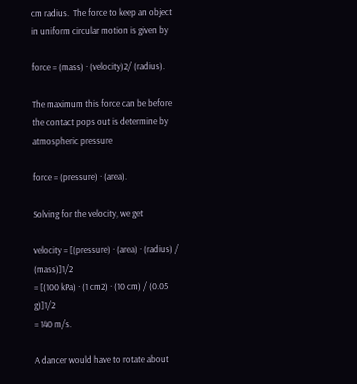cm radius.  The force to keep an object in uniform circular motion is given by

force = (mass) · (velocity)2/ (radius).

The maximum this force can be before the contact pops out is determine by atmospheric pressure

force = (pressure) · (area).

Solving for the velocity, we get

velocity = [(pressure) · (area) · (radius) / (mass)]1/2
= [(100 kPa) · (1 cm2) · (10 cm) / (0.05 g)]1/2
= 140 m/s.

A dancer would have to rotate about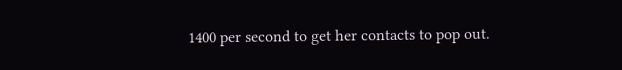1400 per second to get her contacts to pop out.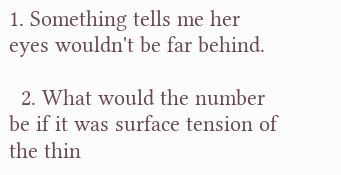1. Something tells me her eyes wouldn't be far behind.

  2. What would the number be if it was surface tension of the thin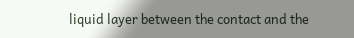liquid layer between the contact and the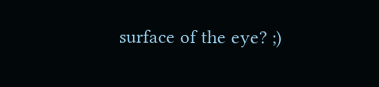surface of the eye? ;)